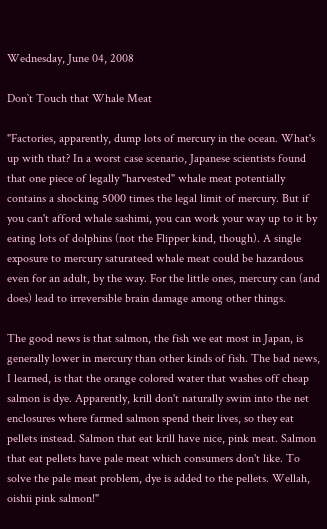Wednesday, June 04, 2008

Don`t Touch that Whale Meat

"Factories, apparently, dump lots of mercury in the ocean. What's up with that? In a worst case scenario, Japanese scientists found that one piece of legally "harvested" whale meat potentially contains a shocking 5000 times the legal limit of mercury. But if you can't afford whale sashimi, you can work your way up to it by eating lots of dolphins (not the Flipper kind, though). A single exposure to mercury saturateed whale meat could be hazardous even for an adult, by the way. For the little ones, mercury can (and does) lead to irreversible brain damage among other things.

The good news is that salmon, the fish we eat most in Japan, is generally lower in mercury than other kinds of fish. The bad news, I learned, is that the orange colored water that washes off cheap salmon is dye. Apparently, krill don't naturally swim into the net enclosures where farmed salmon spend their lives, so they eat pellets instead. Salmon that eat krill have nice, pink meat. Salmon that eat pellets have pale meat which consumers don't like. To solve the pale meat problem, dye is added to the pellets. Wellah, oishii pink salmon!"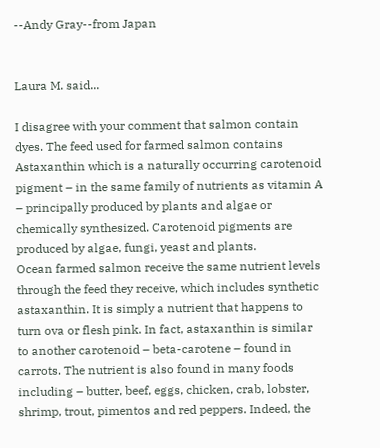--Andy Gray--from Japan


Laura M. said...

I disagree with your comment that salmon contain dyes. The feed used for farmed salmon contains Astaxanthin which is a naturally occurring carotenoid pigment – in the same family of nutrients as vitamin A – principally produced by plants and algae or chemically synthesized. Carotenoid pigments are produced by algae, fungi, yeast and plants.
Ocean farmed salmon receive the same nutrient levels through the feed they receive, which includes synthetic astaxanthin. It is simply a nutrient that happens to turn ova or flesh pink. In fact, astaxanthin is similar to another carotenoid – beta-carotene – found in carrots. The nutrient is also found in many foods including – butter, beef, eggs, chicken, crab, lobster, shrimp, trout, pimentos and red peppers. Indeed, the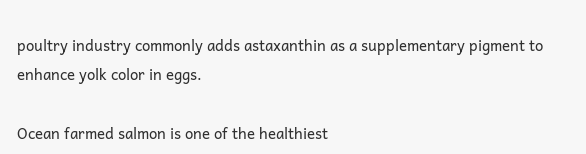poultry industry commonly adds astaxanthin as a supplementary pigment to enhance yolk color in eggs.

Ocean farmed salmon is one of the healthiest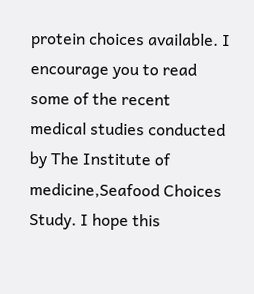protein choices available. I encourage you to read some of the recent medical studies conducted by The Institute of medicine,Seafood Choices Study. I hope this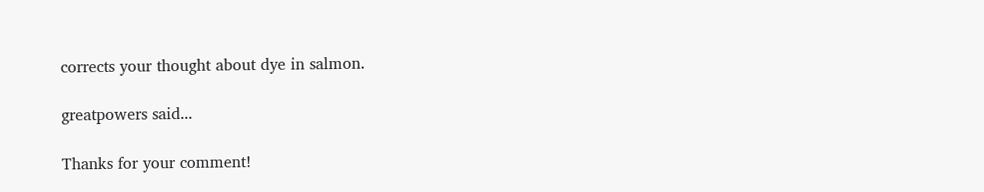corrects your thought about dye in salmon.

greatpowers said...

Thanks for your comment!